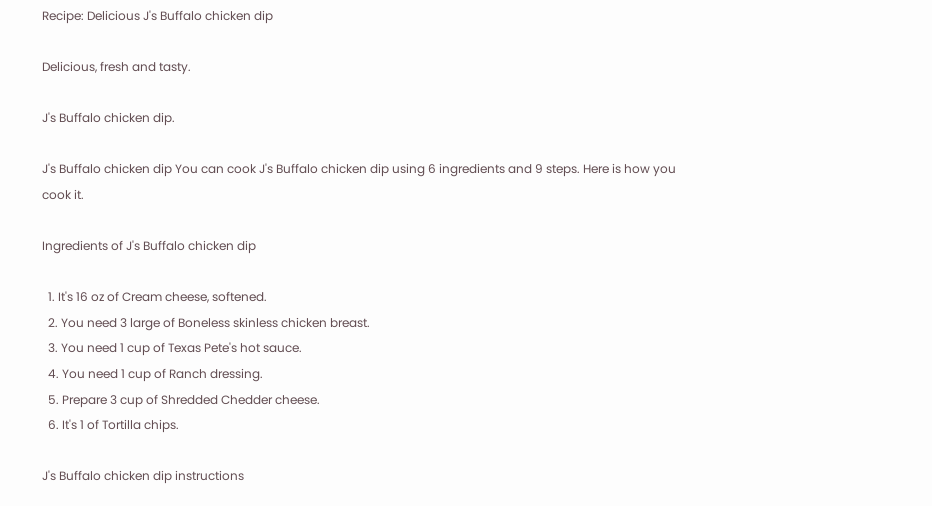Recipe: Delicious J's Buffalo chicken dip

Delicious, fresh and tasty.

J's Buffalo chicken dip.

J's Buffalo chicken dip You can cook J's Buffalo chicken dip using 6 ingredients and 9 steps. Here is how you cook it.

Ingredients of J's Buffalo chicken dip

  1. It's 16 oz of Cream cheese, softened.
  2. You need 3 large of Boneless skinless chicken breast.
  3. You need 1 cup of Texas Pete's hot sauce.
  4. You need 1 cup of Ranch dressing.
  5. Prepare 3 cup of Shredded Chedder cheese.
  6. It's 1 of Tortilla chips.

J's Buffalo chicken dip instructions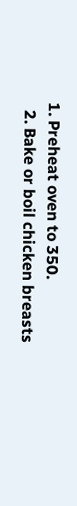1. Preheat oven to 350.
  2. Bake or boil chicken breasts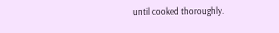until cooked thoroughly.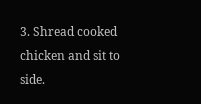3. Shread cooked chicken and sit to side.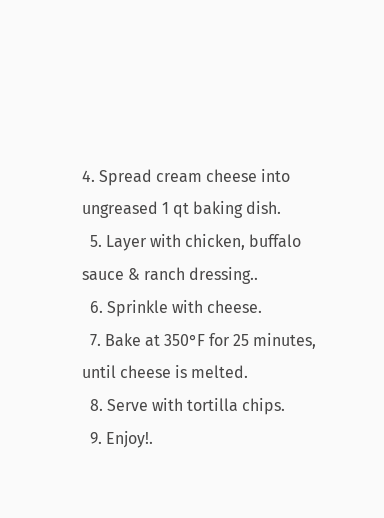4. Spread cream cheese into ungreased 1 qt baking dish.
  5. Layer with chicken, buffalo sauce & ranch dressing..
  6. Sprinkle with cheese.
  7. Bake at 350°F for 25 minutes, until cheese is melted.
  8. Serve with tortilla chips.
  9. Enjoy!.